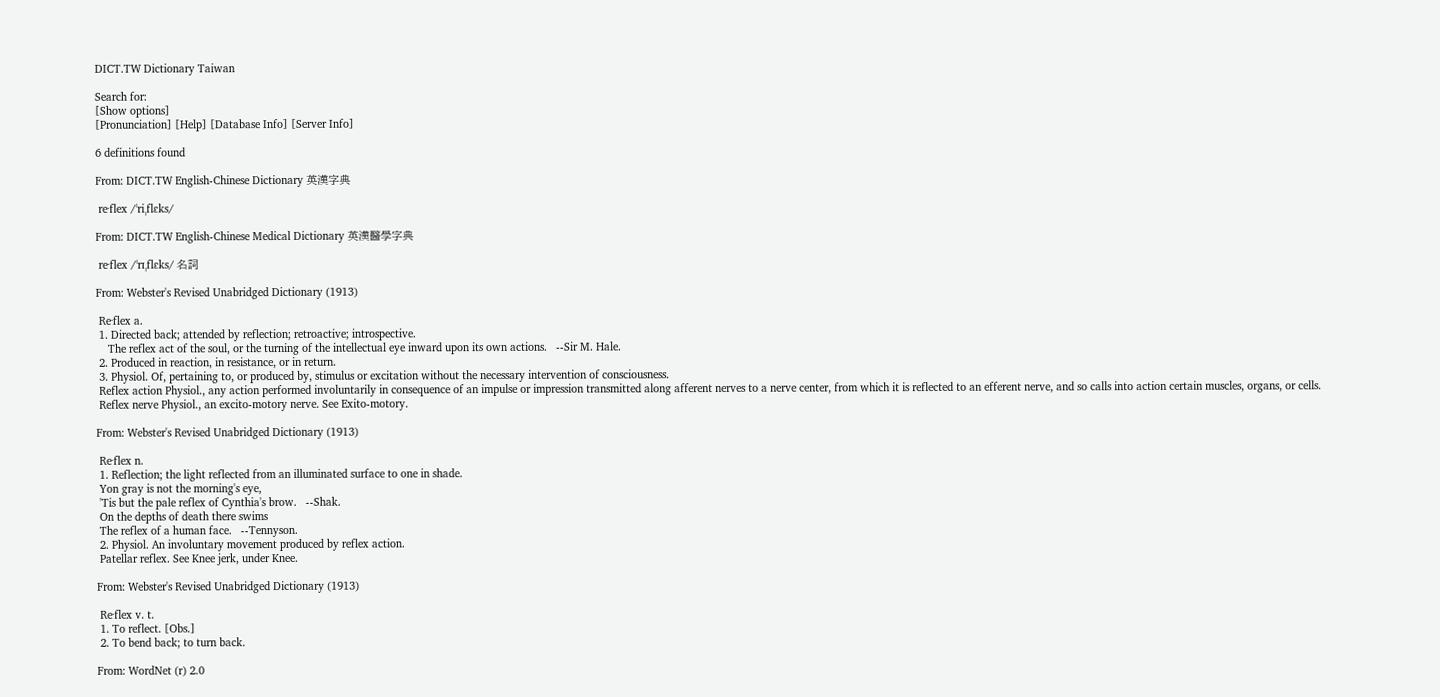DICT.TW Dictionary Taiwan

Search for:
[Show options]
[Pronunciation] [Help] [Database Info] [Server Info]

6 definitions found

From: DICT.TW English-Chinese Dictionary 英漢字典

 re·flex /ˈriˌflɛks/

From: DICT.TW English-Chinese Medical Dictionary 英漢醫學字典

 re·flex /ˈrɪˌflɛks/ 名詞

From: Webster's Revised Unabridged Dictionary (1913)

 Re·flex a.
 1. Directed back; attended by reflection; retroactive; introspective.
    The reflex act of the soul, or the turning of the intellectual eye inward upon its own actions.   --Sir M. Hale.
 2. Produced in reaction, in resistance, or in return.
 3. Physiol. Of, pertaining to, or produced by, stimulus or excitation without the necessary intervention of consciousness.
 Reflex action Physiol., any action performed involuntarily in consequence of an impulse or impression transmitted along afferent nerves to a nerve center, from which it is reflected to an efferent nerve, and so calls into action certain muscles, organs, or cells.
 Reflex nerve Physiol., an excito-motory nerve. See Exito-motory.

From: Webster's Revised Unabridged Dictionary (1913)

 Re·flex n.
 1. Reflection; the light reflected from an illuminated surface to one in shade.
 Yon gray is not the morning's eye,
 'Tis but the pale reflex of Cynthia's brow.   --Shak.
 On the depths of death there swims
 The reflex of a human face.   --Tennyson.
 2. Physiol. An involuntary movement produced by reflex action.
 Patellar reflex. See Knee jerk, under Knee.

From: Webster's Revised Unabridged Dictionary (1913)

 Re·flex v. t.
 1. To reflect. [Obs.]
 2. To bend back; to turn back.

From: WordNet (r) 2.0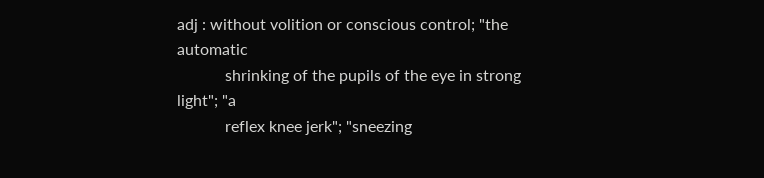adj : without volition or conscious control; "the automatic
            shrinking of the pupils of the eye in strong light"; "a
            reflex knee jerk"; "sneezing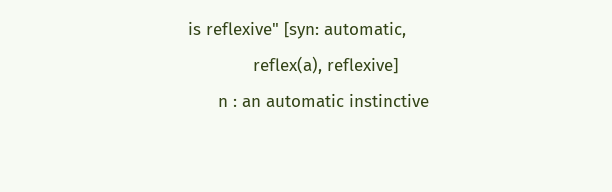is reflexive" [syn: automatic,
             reflex(a), reflexive]
      n : an automatic instinctive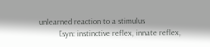unlearned reaction to a stimulus
          [syn: instinctive reflex, innate reflex,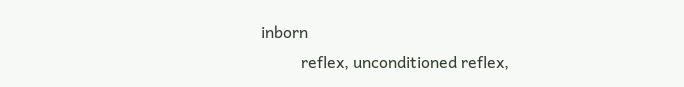inborn
          reflex, unconditioned reflex,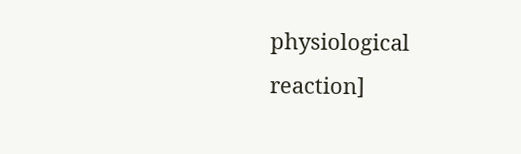physiological reaction]